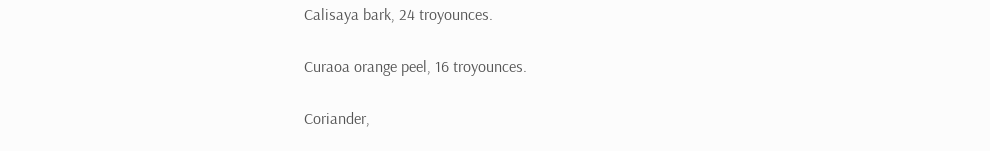Calisaya bark, 24 troyounces.

Curaoa orange peel, 16 troyounces.

Coriander,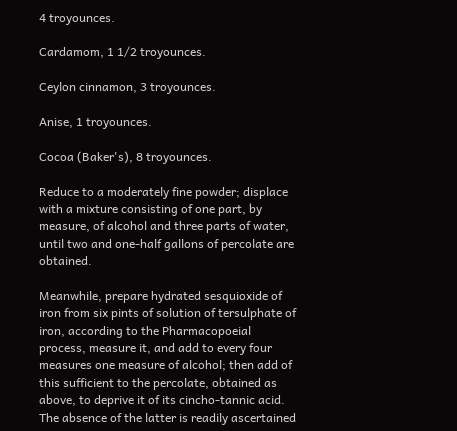4 troyounces.

Cardamom, 1 1/2 troyounces.

Ceylon cinnamon, 3 troyounces.

Anise, 1 troyounces.

Cocoa (Baker's), 8 troyounces.

Reduce to a moderately fine powder; displace with a mixture consisting of one part, by measure, of alcohol and three parts of water, until two and one-half gallons of percolate are obtained.

Meanwhile, prepare hydrated sesquioxide of iron from six pints of solution of tersulphate of iron, according to the Pharmacopoeial process, measure it, and add to every four measures one measure of alcohol; then add of this sufficient to the percolate, obtained as above, to deprive it of its cincho-tannic acid. The absence of the latter is readily ascertained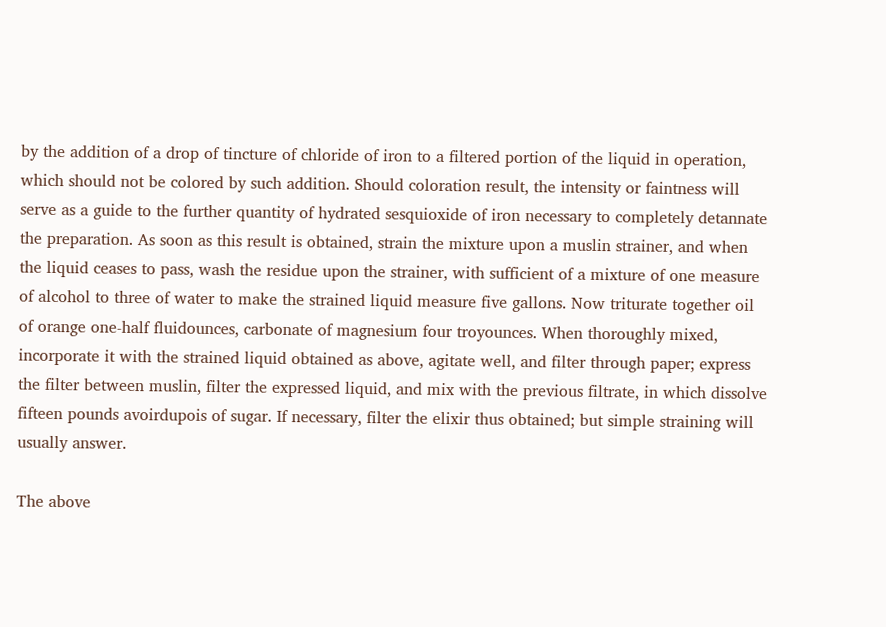by the addition of a drop of tincture of chloride of iron to a filtered portion of the liquid in operation, which should not be colored by such addition. Should coloration result, the intensity or faintness will serve as a guide to the further quantity of hydrated sesquioxide of iron necessary to completely detannate the preparation. As soon as this result is obtained, strain the mixture upon a muslin strainer, and when the liquid ceases to pass, wash the residue upon the strainer, with sufficient of a mixture of one measure of alcohol to three of water to make the strained liquid measure five gallons. Now triturate together oil of orange one-half fluidounces, carbonate of magnesium four troyounces. When thoroughly mixed, incorporate it with the strained liquid obtained as above, agitate well, and filter through paper; express the filter between muslin, filter the expressed liquid, and mix with the previous filtrate, in which dissolve fifteen pounds avoirdupois of sugar. If necessary, filter the elixir thus obtained; but simple straining will usually answer.

The above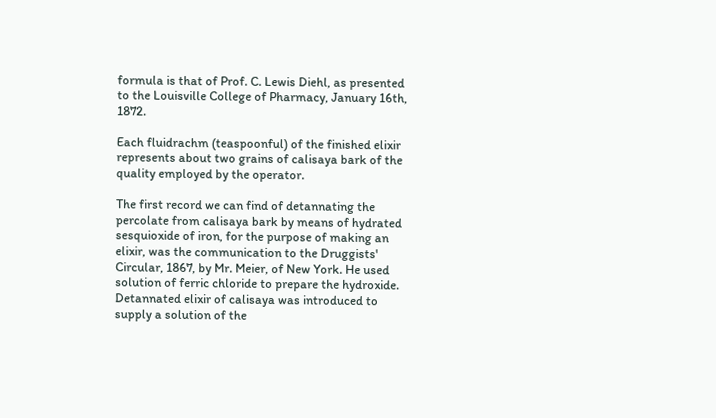formula is that of Prof. C. Lewis Diehl, as presented to the Louisville College of Pharmacy, January 16th, 1872.

Each fluidrachm (teaspoonful) of the finished elixir represents about two grains of calisaya bark of the quality employed by the operator.

The first record we can find of detannating the percolate from calisaya bark by means of hydrated sesquioxide of iron, for the purpose of making an elixir, was the communication to the Druggists' Circular, 1867, by Mr. Meier, of New York. He used solution of ferric chloride to prepare the hydroxide. Detannated elixir of calisaya was introduced to supply a solution of the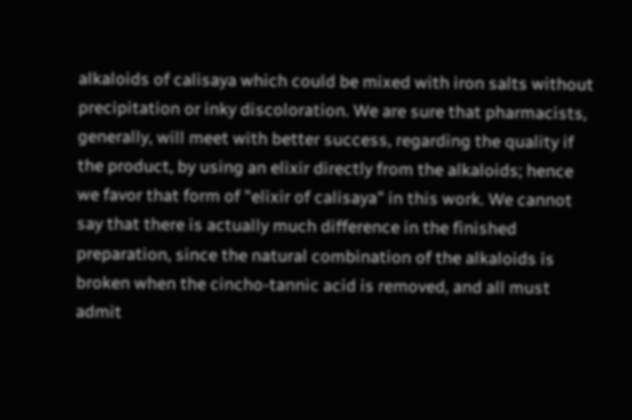alkaloids of calisaya which could be mixed with iron salts without precipitation or inky discoloration. We are sure that pharmacists, generally, will meet with better success, regarding the quality if the product, by using an elixir directly from the alkaloids; hence we favor that form of "elixir of calisaya" in this work. We cannot say that there is actually much difference in the finished preparation, since the natural combination of the alkaloids is broken when the cincho-tannic acid is removed, and all must admit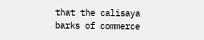that the calisaya barks of commerce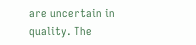are uncertain in quality. The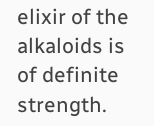elixir of the alkaloids is of definite strength.